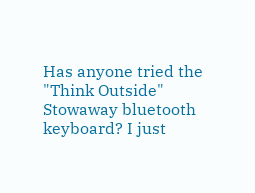Has anyone tried the "Think Outside" Stowaway bluetooth keyboard? I just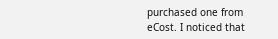purchased one from eCost. I noticed that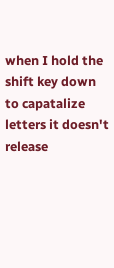when I hold the shift key down to capatalize letters it doesn't release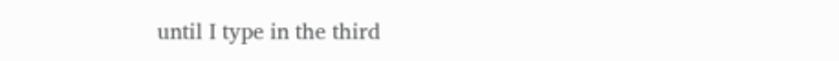until I type in the third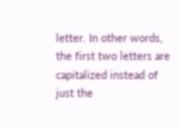letter. In other words, the first two letters are capitalized instead of just the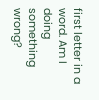first letter in a word. Am I doing something wrong?